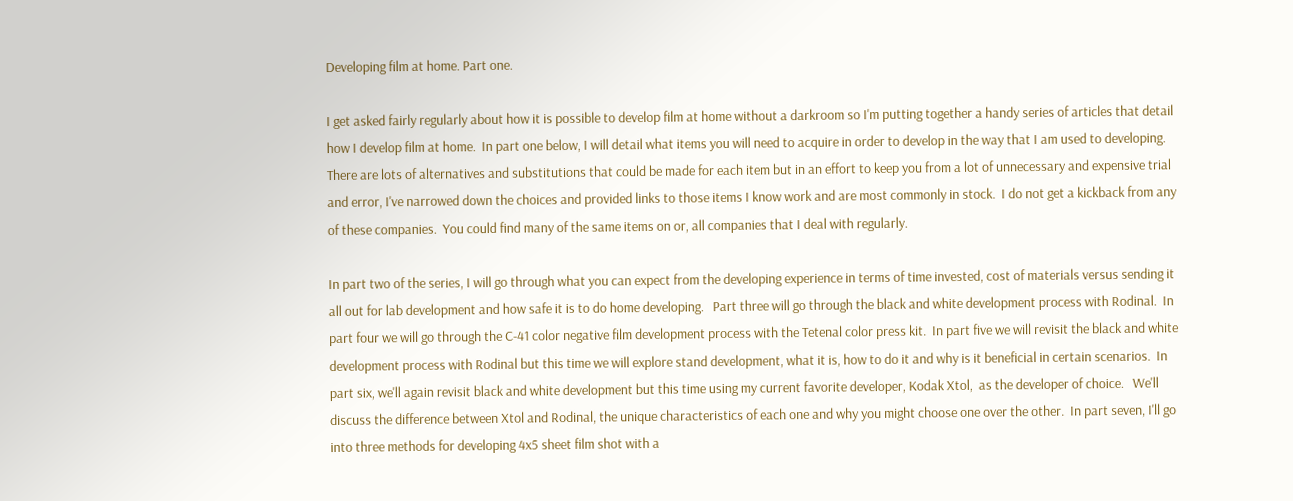Developing film at home. Part one.

I get asked fairly regularly about how it is possible to develop film at home without a darkroom so I'm putting together a handy series of articles that detail how I develop film at home.  In part one below, I will detail what items you will need to acquire in order to develop in the way that I am used to developing.  There are lots of alternatives and substitutions that could be made for each item but in an effort to keep you from a lot of unnecessary and expensive trial and error, I've narrowed down the choices and provided links to those items I know work and are most commonly in stock.  I do not get a kickback from any of these companies.  You could find many of the same items on or, all companies that I deal with regularly.

In part two of the series, I will go through what you can expect from the developing experience in terms of time invested, cost of materials versus sending it all out for lab development and how safe it is to do home developing.   Part three will go through the black and white development process with Rodinal.  In part four we will go through the C-41 color negative film development process with the Tetenal color press kit.  In part five we will revisit the black and white development process with Rodinal but this time we will explore stand development, what it is, how to do it and why is it beneficial in certain scenarios.  In part six, we'll again revisit black and white development but this time using my current favorite developer, Kodak Xtol,  as the developer of choice.   We'll discuss the difference between Xtol and Rodinal, the unique characteristics of each one and why you might choose one over the other.  In part seven, I'll go into three methods for developing 4x5 sheet film shot with a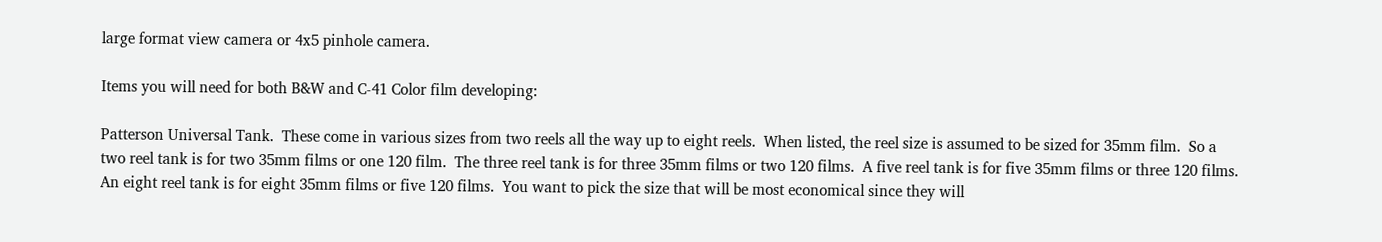large format view camera or 4x5 pinhole camera.

Items you will need for both B&W and C-41 Color film developing:

Patterson Universal Tank.  These come in various sizes from two reels all the way up to eight reels.  When listed, the reel size is assumed to be sized for 35mm film.  So a two reel tank is for two 35mm films or one 120 film.  The three reel tank is for three 35mm films or two 120 films.  A five reel tank is for five 35mm films or three 120 films.   An eight reel tank is for eight 35mm films or five 120 films.  You want to pick the size that will be most economical since they will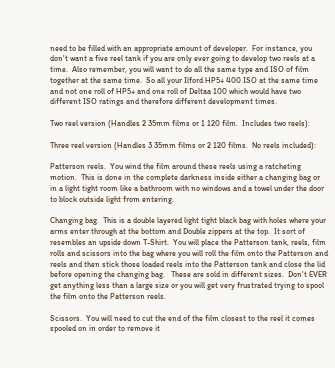need to be filled with an appropriate amount of developer.  For instance, you don't want a five reel tank if you are only ever going to develop two reels at a time.  Also remember, you will want to do all the same type and ISO of film together at the same time.  So all your Ilford HP5+ 400 ISO at the same time and not one roll of HP5+ and one roll of Deltaa 100 which would have two different ISO ratings and therefore different development times.

Two reel version (Handles 2 35mm films or 1 120 film.  Includes two reels):

Three reel version (Handles 3 35mm films or 2 120 films.  No reels included):

Patterson reels.  You wind the film around these reels using a ratcheting motion.  This is done in the complete darkness inside either a changing bag or in a light tight room like a bathroom with no windows and a towel under the door to block outside light from entering.

Changing bag.  This is a double layered light tight black bag with holes where your arms enter through at the bottom and Double zippers at the top.  It sort of resembles an upside down T-Shirt.  You will place the Patterson tank, reels, film rolls and scissors into the bag where you will roll the film onto the Patterson and reels and then stick those loaded reels into the Patterson tank and close the lid before opening the changing bag.   These are sold in different sizes.  Don't EVER get anything less than a large size or you will get very frustrated trying to spool the film onto the Patterson reels.

Scissors.  You will need to cut the end of the film closest to the reel it comes spooled on in order to remove it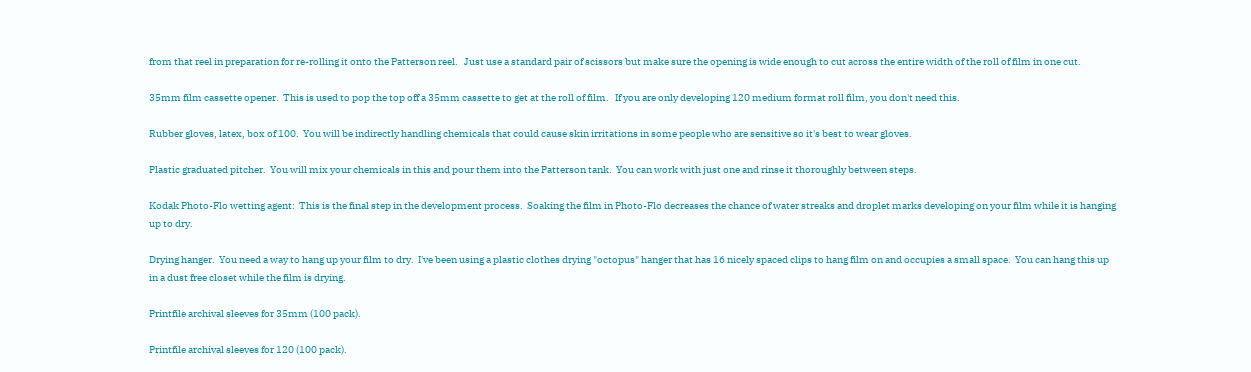from that reel in preparation for re-rolling it onto the Patterson reel.   Just use a standard pair of scissors but make sure the opening is wide enough to cut across the entire width of the roll of film in one cut.

35mm film cassette opener.  This is used to pop the top off a 35mm cassette to get at the roll of film.   If you are only developing 120 medium format roll film, you don't need this.

Rubber gloves, latex, box of 100.  You will be indirectly handling chemicals that could cause skin irritations in some people who are sensitive so it's best to wear gloves.

Plastic graduated pitcher.  You will mix your chemicals in this and pour them into the Patterson tank.  You can work with just one and rinse it thoroughly between steps.

Kodak Photo-Flo wetting agent:  This is the final step in the development process.  Soaking the film in Photo-Flo decreases the chance of water streaks and droplet marks developing on your film while it is hanging up to dry.

Drying hanger.  You need a way to hang up your film to dry.  I've been using a plastic clothes drying "octopus" hanger that has 16 nicely spaced clips to hang film on and occupies a small space.  You can hang this up in a dust free closet while the film is drying.

Printfile archival sleeves for 35mm (100 pack).

Printfile archival sleeves for 120 (100 pack).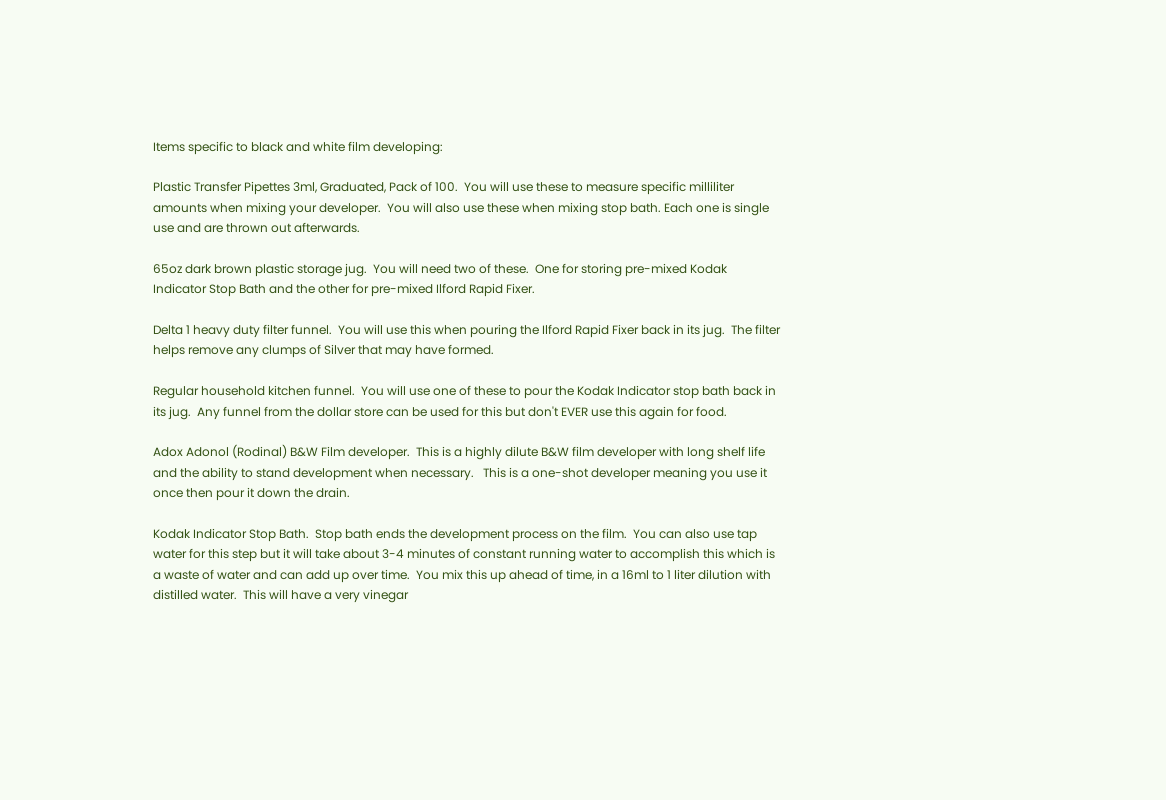Items specific to black and white film developing:

Plastic Transfer Pipettes 3ml, Graduated, Pack of 100.  You will use these to measure specific milliliter amounts when mixing your developer.  You will also use these when mixing stop bath. Each one is single use and are thrown out afterwards.

65oz dark brown plastic storage jug.  You will need two of these.  One for storing pre-mixed Kodak Indicator Stop Bath and the other for pre-mixed Ilford Rapid Fixer.

Delta 1 heavy duty filter funnel.  You will use this when pouring the Ilford Rapid Fixer back in its jug.  The filter helps remove any clumps of Silver that may have formed.

Regular household kitchen funnel.  You will use one of these to pour the Kodak Indicator stop bath back in its jug.  Any funnel from the dollar store can be used for this but don't EVER use this again for food.

Adox Adonol (Rodinal) B&W Film developer.  This is a highly dilute B&W film developer with long shelf life and the ability to stand development when necessary.   This is a one-shot developer meaning you use it once then pour it down the drain.

Kodak Indicator Stop Bath.  Stop bath ends the development process on the film.  You can also use tap water for this step but it will take about 3-4 minutes of constant running water to accomplish this which is a waste of water and can add up over time.  You mix this up ahead of time, in a 16ml to 1 liter dilution with distilled water.  This will have a very vinegar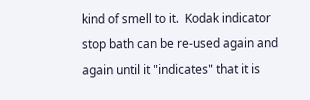kind of smell to it.  Kodak indicator stop bath can be re-used again and again until it "indicates" that it is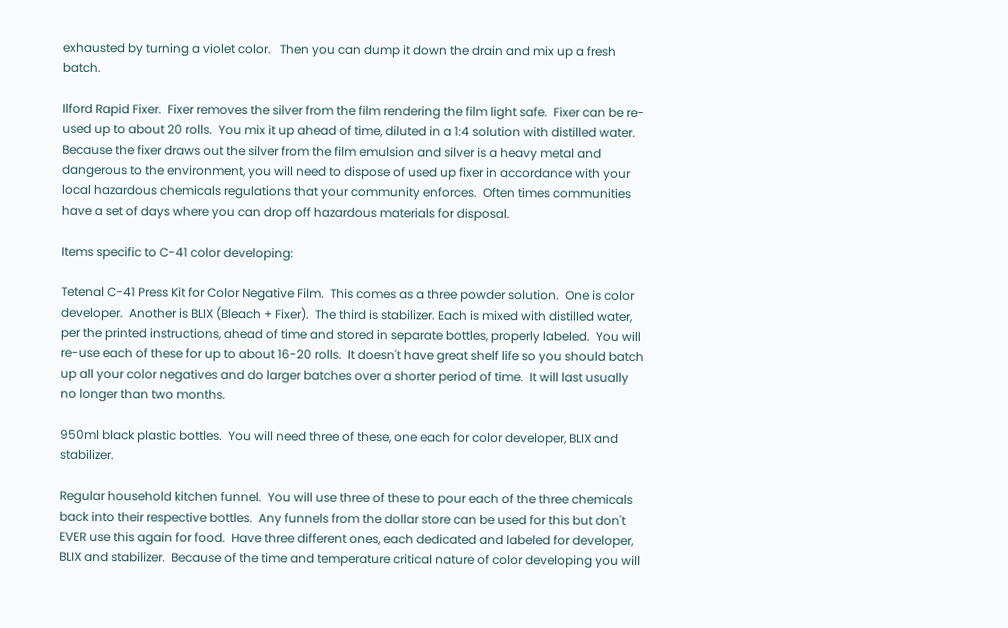exhausted by turning a violet color.   Then you can dump it down the drain and mix up a fresh batch.

Ilford Rapid Fixer.  Fixer removes the silver from the film rendering the film light safe.  Fixer can be re-used up to about 20 rolls.  You mix it up ahead of time, diluted in a 1:4 solution with distilled water.  Because the fixer draws out the silver from the film emulsion and silver is a heavy metal and dangerous to the environment, you will need to dispose of used up fixer in accordance with your local hazardous chemicals regulations that your community enforces.  Often times communities have a set of days where you can drop off hazardous materials for disposal.

Items specific to C-41 color developing:

Tetenal C-41 Press Kit for Color Negative Film.  This comes as a three powder solution.  One is color developer.  Another is BLIX (Bleach + Fixer).  The third is stabilizer. Each is mixed with distilled water, per the printed instructions, ahead of time and stored in separate bottles, properly labeled.  You will re-use each of these for up to about 16-20 rolls.  It doesn't have great shelf life so you should batch up all your color negatives and do larger batches over a shorter period of time.  It will last usually no longer than two months.

950ml black plastic bottles.  You will need three of these, one each for color developer, BLIX and stabilizer.

Regular household kitchen funnel.  You will use three of these to pour each of the three chemicals back into their respective bottles.  Any funnels from the dollar store can be used for this but don't EVER use this again for food.  Have three different ones, each dedicated and labeled for developer, BLIX and stabilizer.  Because of the time and temperature critical nature of color developing you will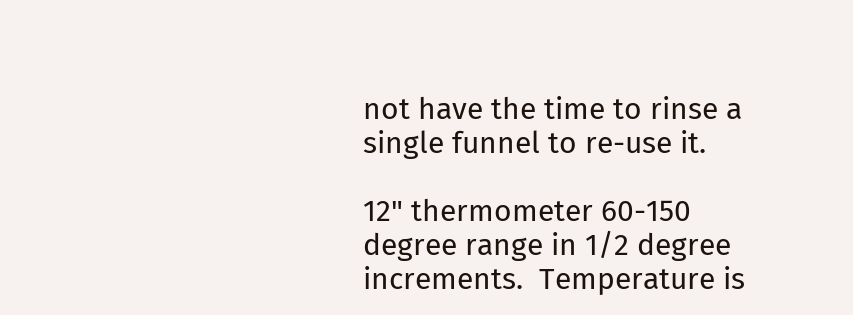not have the time to rinse a single funnel to re-use it.

12" thermometer 60-150 degree range in 1/2 degree increments.  Temperature is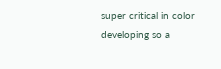super critical in color developing so a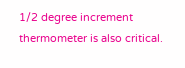1/2 degree increment thermometer is also critical.